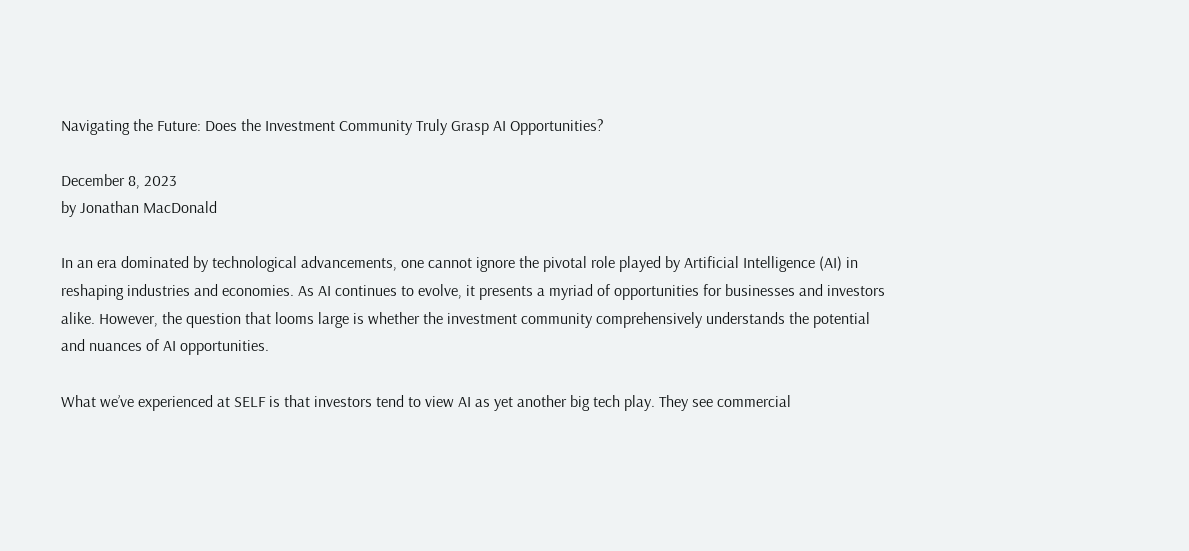Navigating the Future: Does the Investment Community Truly Grasp AI Opportunities?

December 8, 2023
by Jonathan MacDonald

In an era dominated by technological advancements, one cannot ignore the pivotal role played by Artificial Intelligence (AI) in reshaping industries and economies. As AI continues to evolve, it presents a myriad of opportunities for businesses and investors alike. However, the question that looms large is whether the investment community comprehensively understands the potential and nuances of AI opportunities.

What we’ve experienced at SELF is that investors tend to view AI as yet another big tech play. They see commercial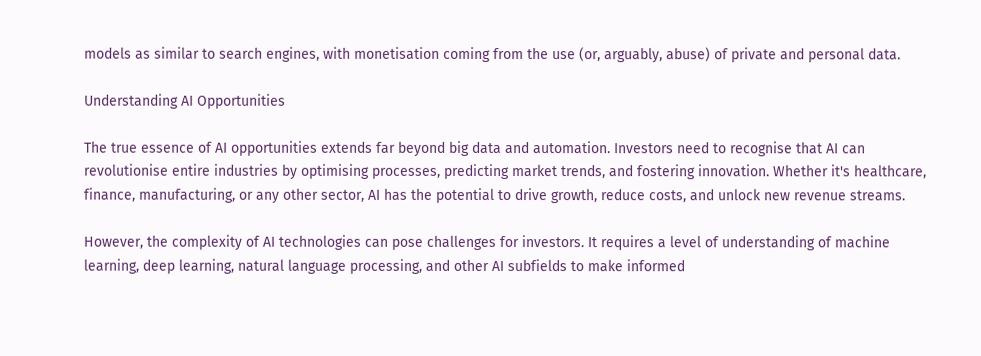models as similar to search engines, with monetisation coming from the use (or, arguably, abuse) of private and personal data.

Understanding AI Opportunities

The true essence of AI opportunities extends far beyond big data and automation. Investors need to recognise that AI can revolutionise entire industries by optimising processes, predicting market trends, and fostering innovation. Whether it's healthcare, finance, manufacturing, or any other sector, AI has the potential to drive growth, reduce costs, and unlock new revenue streams.

However, the complexity of AI technologies can pose challenges for investors. It requires a level of understanding of machine learning, deep learning, natural language processing, and other AI subfields to make informed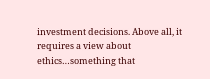investment decisions. Above all, it requires a view about ethics…something that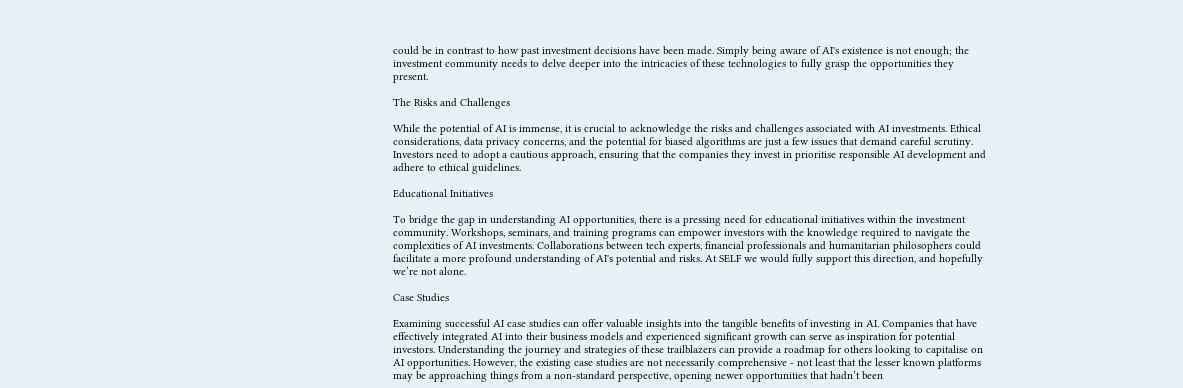could be in contrast to how past investment decisions have been made. Simply being aware of AI's existence is not enough; the investment community needs to delve deeper into the intricacies of these technologies to fully grasp the opportunities they present.

The Risks and Challenges

While the potential of AI is immense, it is crucial to acknowledge the risks and challenges associated with AI investments. Ethical considerations, data privacy concerns, and the potential for biased algorithms are just a few issues that demand careful scrutiny. Investors need to adopt a cautious approach, ensuring that the companies they invest in prioritise responsible AI development and adhere to ethical guidelines.

Educational Initiatives

To bridge the gap in understanding AI opportunities, there is a pressing need for educational initiatives within the investment community. Workshops, seminars, and training programs can empower investors with the knowledge required to navigate the complexities of AI investments. Collaborations between tech experts, financial professionals and humanitarian philosophers could facilitate a more profound understanding of AI's potential and risks. At SELF we would fully support this direction, and hopefully we’re not alone.

Case Studies

Examining successful AI case studies can offer valuable insights into the tangible benefits of investing in AI. Companies that have effectively integrated AI into their business models and experienced significant growth can serve as inspiration for potential investors. Understanding the journey and strategies of these trailblazers can provide a roadmap for others looking to capitalise on AI opportunities. However, the existing case studies are not necessarily comprehensive - not least that the lesser known platforms may be approaching things from a non-standard perspective, opening newer opportunities that hadn’t been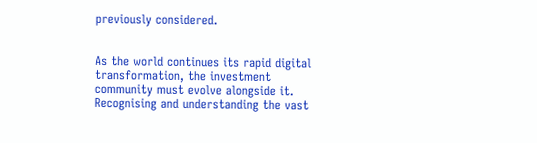previously considered.


As the world continues its rapid digital transformation, the investment community must evolve alongside it. Recognising and understanding the vast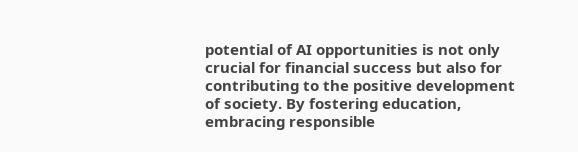potential of AI opportunities is not only crucial for financial success but also for contributing to the positive development of society. By fostering education, embracing responsible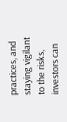practices, and staying vigilant to the risks, investors can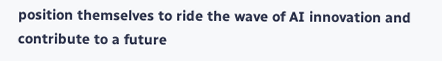position themselves to ride the wave of AI innovation and contribute to a future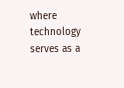where technology serves as a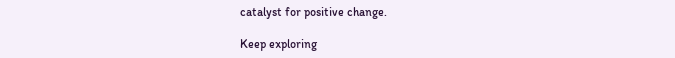catalyst for positive change.

Keep exploring